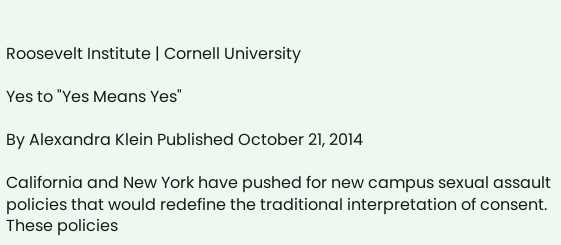Roosevelt Institute | Cornell University

Yes to "Yes Means Yes"

By Alexandra Klein Published October 21, 2014

California and New York have pushed for new campus sexual assault policies that would redefine the traditional interpretation of consent. These policies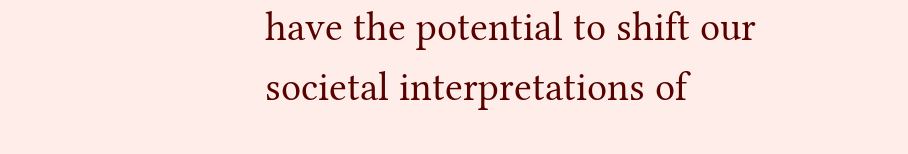have the potential to shift our societal interpretations of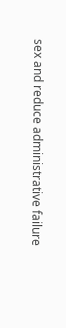sex and reduce administrative failure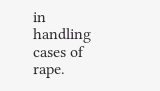in handling cases of rape.